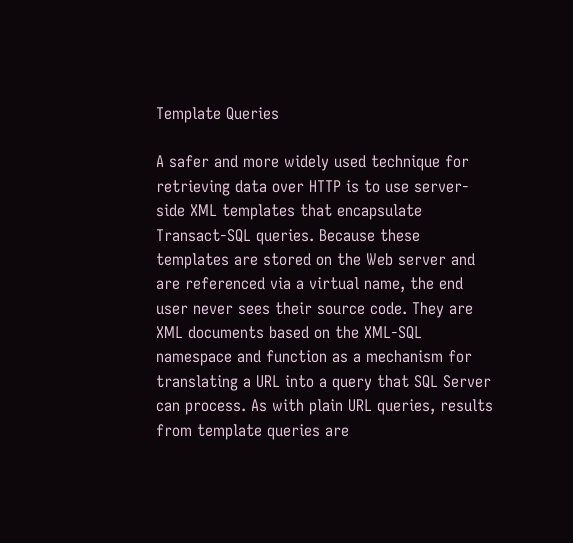Template Queries

A safer and more widely used technique for retrieving data over HTTP is to use server-side XML templates that encapsulate Transact-SQL queries. Because these templates are stored on the Web server and are referenced via a virtual name, the end user never sees their source code. They are XML documents based on the XML-SQL namespace and function as a mechanism for translating a URL into a query that SQL Server can process. As with plain URL queries, results from template queries are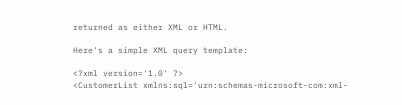returned as either XML or HTML.

Here's a simple XML query template:

<?xml version='1.0' ?>
<CustomerList xmlns:sql='urn:schemas-microsoft-com:xml-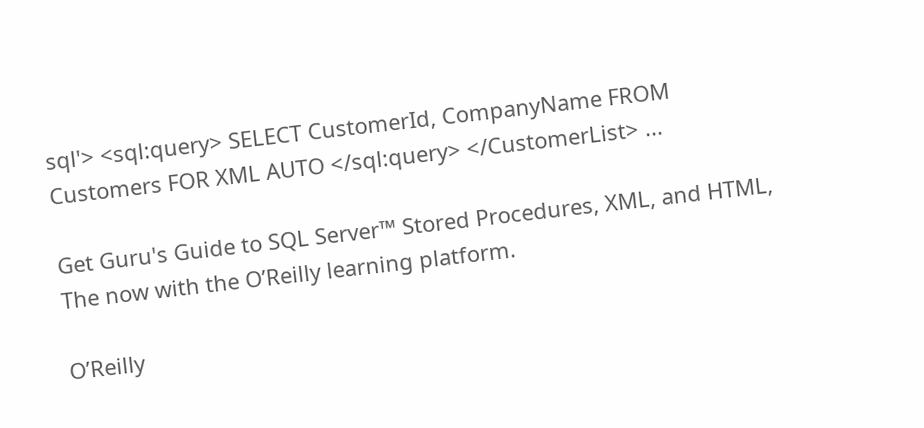sql'> <sql:query> SELECT CustomerId, CompanyName FROM Customers FOR XML AUTO </sql:query> </CustomerList> ...

Get Guru's Guide to SQL Server™ Stored Procedures, XML, and HTML, The now with the O’Reilly learning platform.

O’Reilly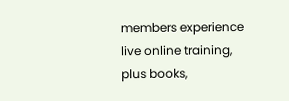members experience live online training, plus books,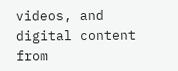videos, and digital content from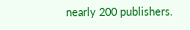nearly 200 publishers.